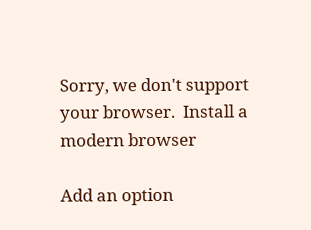Sorry, we don't support your browser.  Install a modern browser

Add an option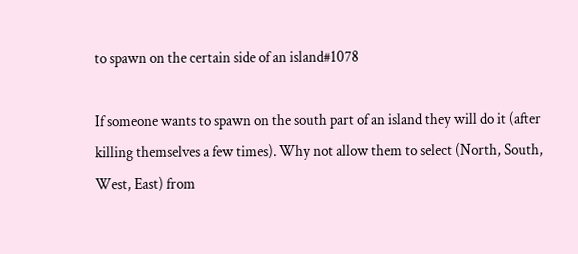to spawn on the certain side of an island#1078

If someone wants to spawn on the south part of an island they will do it (after killing themselves a few times). Why not allow them to select (North, South, West, East) from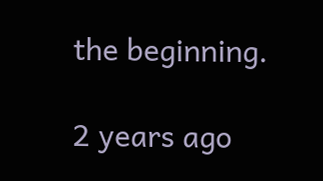the beginning.

2 years ago